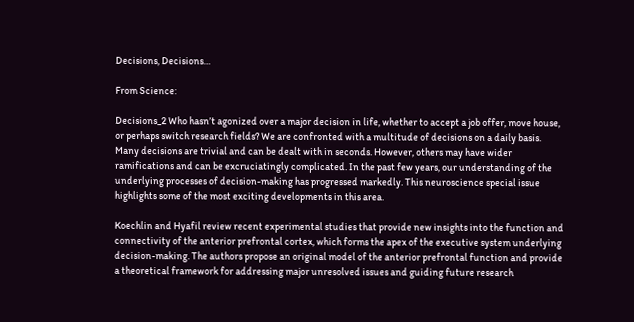Decisions, Decisions…

From Science:

Decisions_2 Who hasn’t agonized over a major decision in life, whether to accept a job offer, move house, or perhaps switch research fields? We are confronted with a multitude of decisions on a daily basis. Many decisions are trivial and can be dealt with in seconds. However, others may have wider ramifications and can be excruciatingly complicated. In the past few years, our understanding of the underlying processes of decision-making has progressed markedly. This neuroscience special issue highlights some of the most exciting developments in this area.

Koechlin and Hyafil review recent experimental studies that provide new insights into the function and connectivity of the anterior prefrontal cortex, which forms the apex of the executive system underlying decision-making. The authors propose an original model of the anterior prefrontal function and provide a theoretical framework for addressing major unresolved issues and guiding future research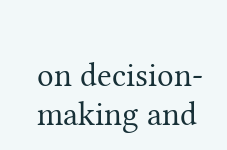on decision-making and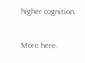higher cognition.

More here.